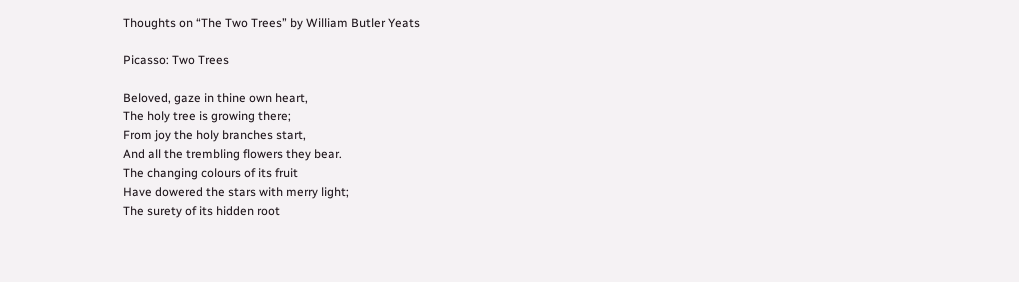Thoughts on “The Two Trees” by William Butler Yeats

Picasso: Two Trees

Beloved, gaze in thine own heart,
The holy tree is growing there;
From joy the holy branches start,
And all the trembling flowers they bear.
The changing colours of its fruit
Have dowered the stars with merry light;
The surety of its hidden root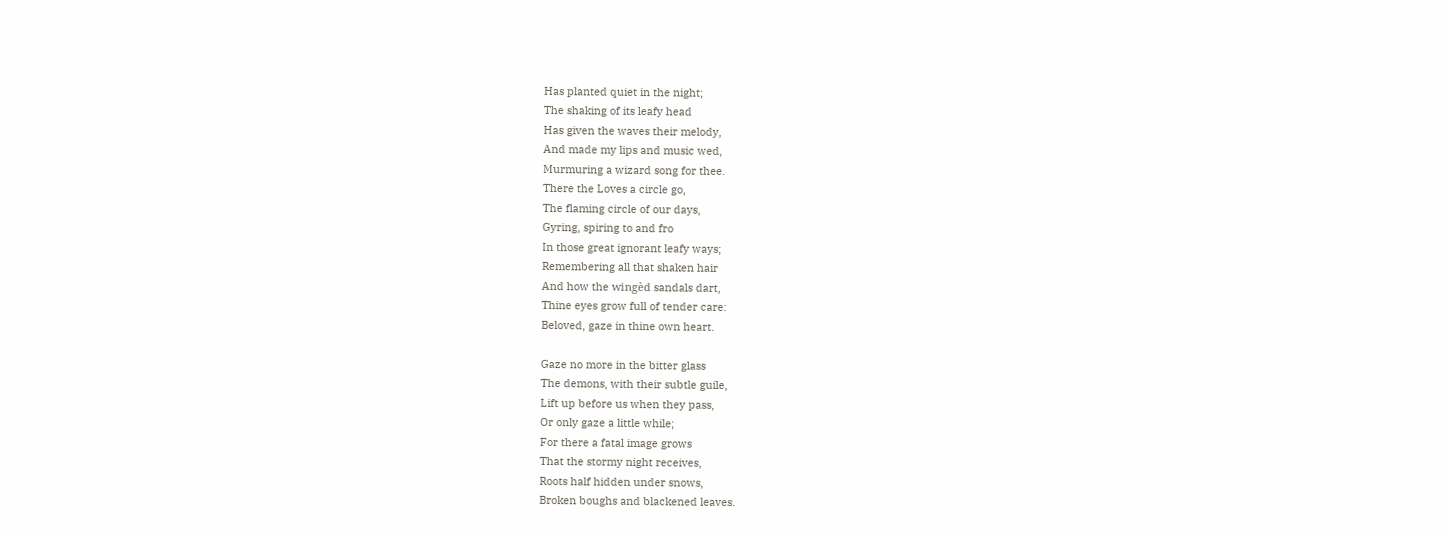Has planted quiet in the night;
The shaking of its leafy head
Has given the waves their melody,
And made my lips and music wed,
Murmuring a wizard song for thee.
There the Loves a circle go,
The flaming circle of our days,
Gyring, spiring to and fro
In those great ignorant leafy ways;
Remembering all that shaken hair
And how the wingèd sandals dart,
Thine eyes grow full of tender care:
Beloved, gaze in thine own heart.

Gaze no more in the bitter glass
The demons, with their subtle guile,
Lift up before us when they pass,
Or only gaze a little while;
For there a fatal image grows
That the stormy night receives,
Roots half hidden under snows,
Broken boughs and blackened leaves.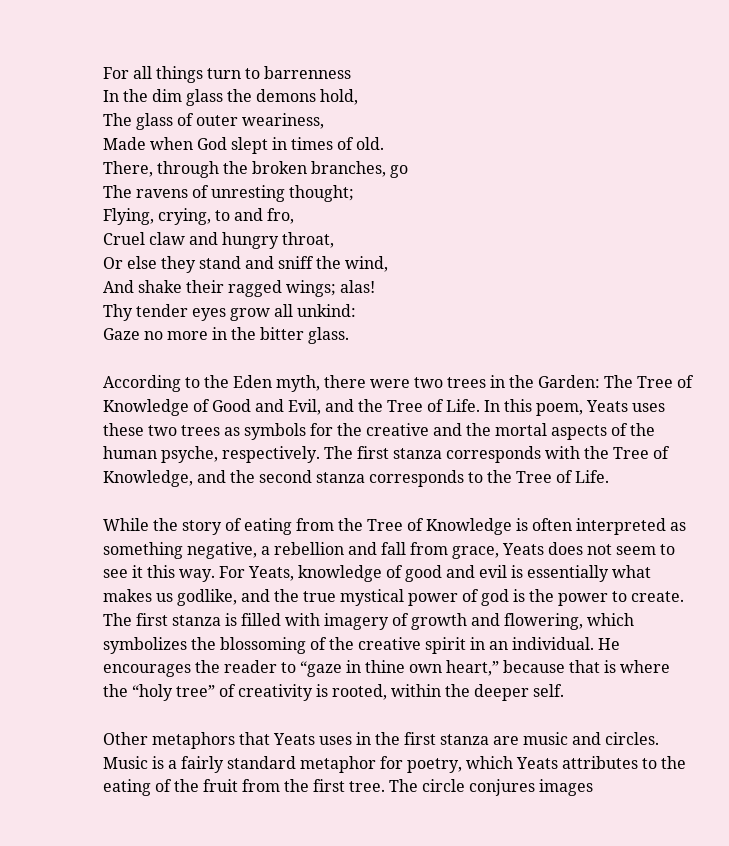For all things turn to barrenness
In the dim glass the demons hold,
The glass of outer weariness,
Made when God slept in times of old.
There, through the broken branches, go
The ravens of unresting thought;
Flying, crying, to and fro,
Cruel claw and hungry throat,
Or else they stand and sniff the wind,
And shake their ragged wings; alas!
Thy tender eyes grow all unkind:
Gaze no more in the bitter glass.

According to the Eden myth, there were two trees in the Garden: The Tree of Knowledge of Good and Evil, and the Tree of Life. In this poem, Yeats uses these two trees as symbols for the creative and the mortal aspects of the human psyche, respectively. The first stanza corresponds with the Tree of Knowledge, and the second stanza corresponds to the Tree of Life.

While the story of eating from the Tree of Knowledge is often interpreted as something negative, a rebellion and fall from grace, Yeats does not seem to see it this way. For Yeats, knowledge of good and evil is essentially what makes us godlike, and the true mystical power of god is the power to create. The first stanza is filled with imagery of growth and flowering, which symbolizes the blossoming of the creative spirit in an individual. He encourages the reader to “gaze in thine own heart,” because that is where the “holy tree” of creativity is rooted, within the deeper self.

Other metaphors that Yeats uses in the first stanza are music and circles. Music is a fairly standard metaphor for poetry, which Yeats attributes to the eating of the fruit from the first tree. The circle conjures images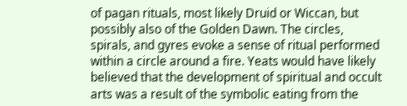of pagan rituals, most likely Druid or Wiccan, but possibly also of the Golden Dawn. The circles, spirals, and gyres evoke a sense of ritual performed within a circle around a fire. Yeats would have likely believed that the development of spiritual and occult arts was a result of the symbolic eating from the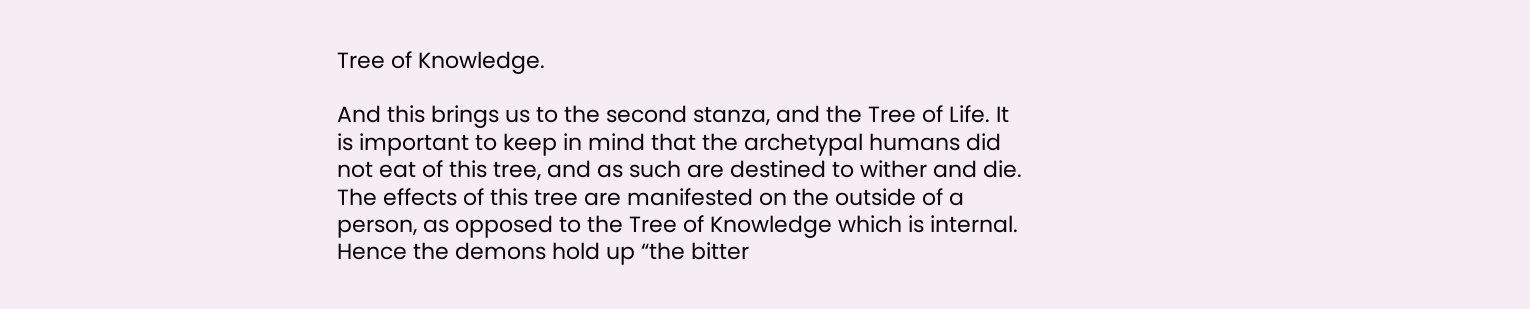Tree of Knowledge.

And this brings us to the second stanza, and the Tree of Life. It is important to keep in mind that the archetypal humans did not eat of this tree, and as such are destined to wither and die. The effects of this tree are manifested on the outside of a person, as opposed to the Tree of Knowledge which is internal. Hence the demons hold up “the bitter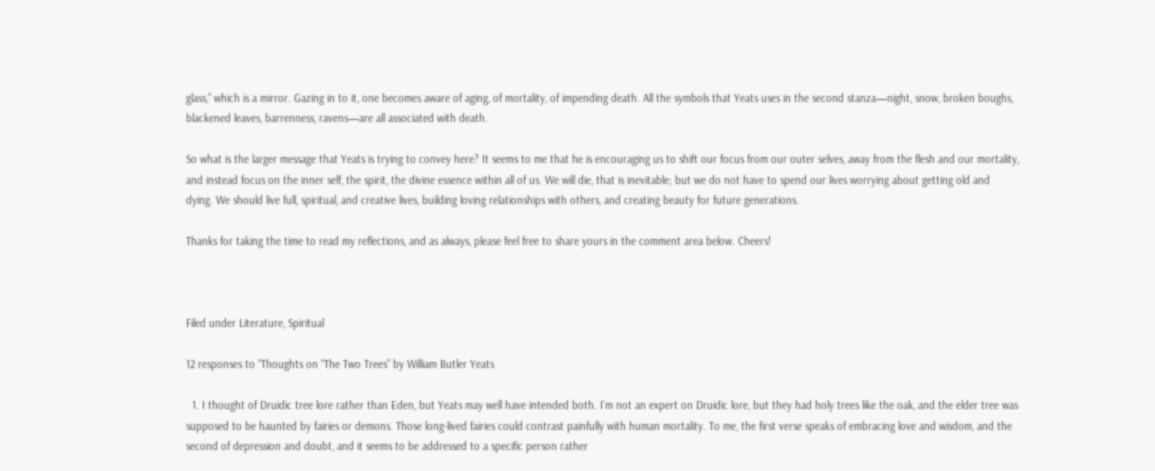glass,” which is a mirror. Gazing in to it, one becomes aware of aging, of mortality, of impending death. All the symbols that Yeats uses in the second stanza—night, snow, broken boughs, blackened leaves, barrenness, ravens—are all associated with death.

So what is the larger message that Yeats is trying to convey here? It seems to me that he is encouraging us to shift our focus from our outer selves, away from the flesh and our mortality, and instead focus on the inner self, the spirit, the divine essence within all of us. We will die, that is inevitable; but we do not have to spend our lives worrying about getting old and dying. We should live full, spiritual, and creative lives, building loving relationships with others, and creating beauty for future generations.

Thanks for taking the time to read my reflections, and as always, please feel free to share yours in the comment area below. Cheers!



Filed under Literature, Spiritual

12 responses to “Thoughts on “The Two Trees” by William Butler Yeats

  1. I thought of Druidic tree lore rather than Eden, but Yeats may well have intended both. I’m not an expert on Druidic lore, but they had holy trees like the oak, and the elder tree was supposed to be haunted by fairies or demons. Those long-lived fairies could contrast painfully with human mortality. To me, the first verse speaks of embracing love and wisdom, and the second of depression and doubt, and it seems to be addressed to a specific person rather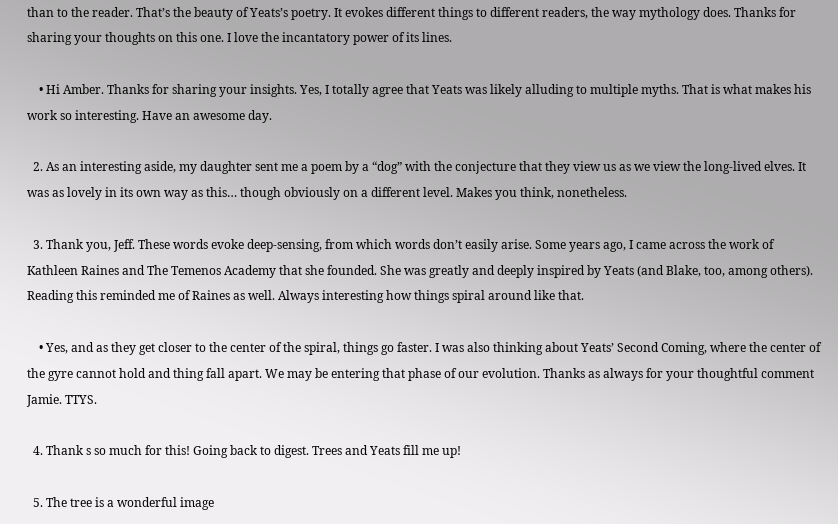than to the reader. That’s the beauty of Yeats’s poetry. It evokes different things to different readers, the way mythology does. Thanks for sharing your thoughts on this one. I love the incantatory power of its lines.

    • Hi Amber. Thanks for sharing your insights. Yes, I totally agree that Yeats was likely alluding to multiple myths. That is what makes his work so interesting. Have an awesome day.

  2. As an interesting aside, my daughter sent me a poem by a “dog” with the conjecture that they view us as we view the long-lived elves. It was as lovely in its own way as this… though obviously on a different level. Makes you think, nonetheless.

  3. Thank you, Jeff. These words evoke deep-sensing, from which words don’t easily arise. Some years ago, I came across the work of Kathleen Raines and The Temenos Academy that she founded. She was greatly and deeply inspired by Yeats (and Blake, too, among others). Reading this reminded me of Raines as well. Always interesting how things spiral around like that.

    • Yes, and as they get closer to the center of the spiral, things go faster. I was also thinking about Yeats’ Second Coming, where the center of the gyre cannot hold and thing fall apart. We may be entering that phase of our evolution. Thanks as always for your thoughtful comment Jamie. TTYS.

  4. Thank s so much for this! Going back to digest. Trees and Yeats fill me up!

  5. The tree is a wonderful image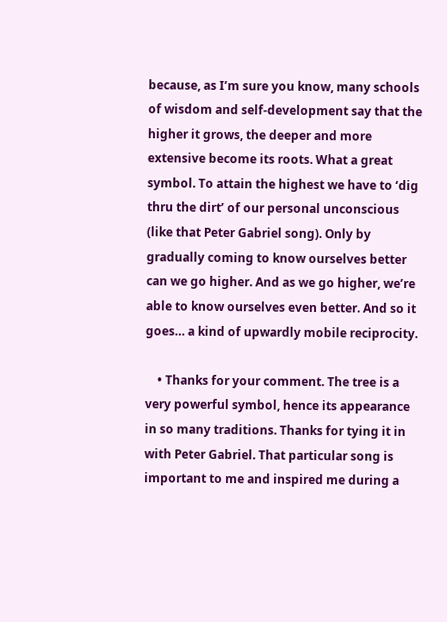because, as I’m sure you know, many schools of wisdom and self-development say that the higher it grows, the deeper and more extensive become its roots. What a great symbol. To attain the highest we have to ‘dig thru the dirt’ of our personal unconscious (like that Peter Gabriel song). Only by gradually coming to know ourselves better can we go higher. And as we go higher, we’re able to know ourselves even better. And so it goes… a kind of upwardly mobile reciprocity.

    • Thanks for your comment. The tree is a very powerful symbol, hence its appearance in so many traditions. Thanks for tying it in with Peter Gabriel. That particular song is important to me and inspired me during a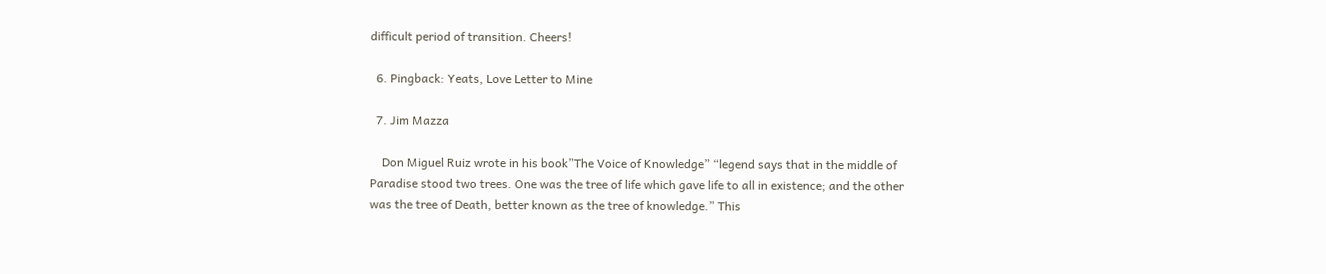difficult period of transition. Cheers!

  6. Pingback: Yeats, Love Letter to Mine

  7. Jim Mazza

    Don Miguel Ruiz wrote in his book”The Voice of Knowledge” “legend says that in the middle of Paradise stood two trees. One was the tree of life which gave life to all in existence; and the other was the tree of Death, better known as the tree of knowledge.” This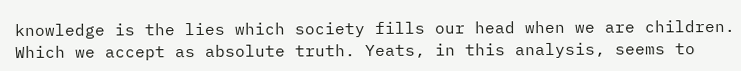knowledge is the lies which society fills our head when we are children. Which we accept as absolute truth. Yeats, in this analysis, seems to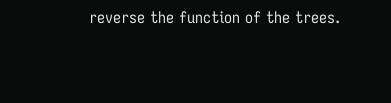reverse the function of the trees.